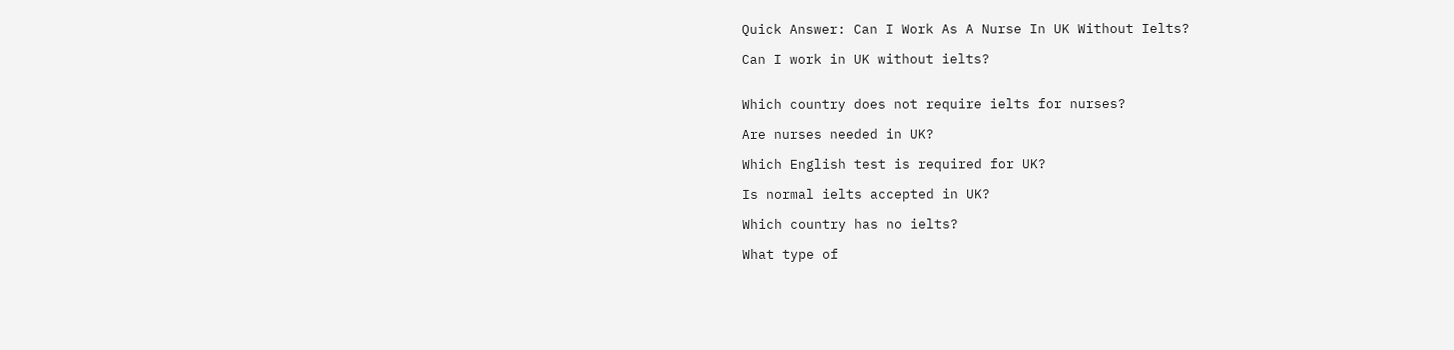Quick Answer: Can I Work As A Nurse In UK Without Ielts?

Can I work in UK without ielts?


Which country does not require ielts for nurses?

Are nurses needed in UK?

Which English test is required for UK?

Is normal ielts accepted in UK?

Which country has no ielts?

What type of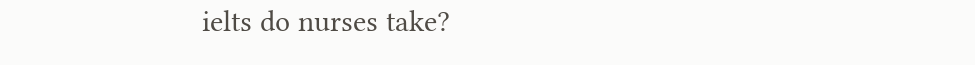ielts do nurses take?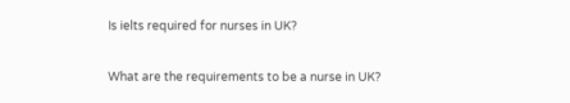Is ielts required for nurses in UK?

What are the requirements to be a nurse in UK?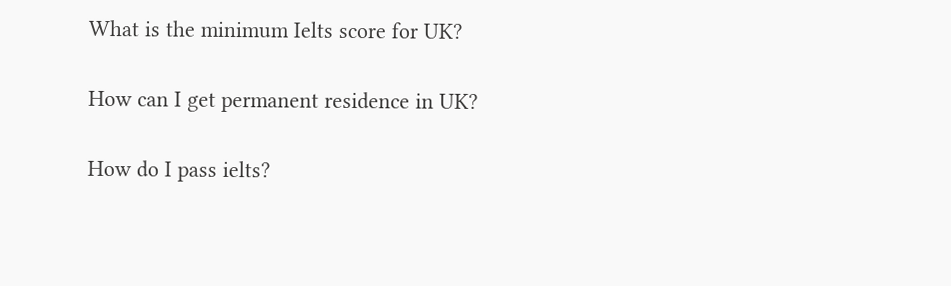What is the minimum Ielts score for UK?

How can I get permanent residence in UK?

How do I pass ielts?